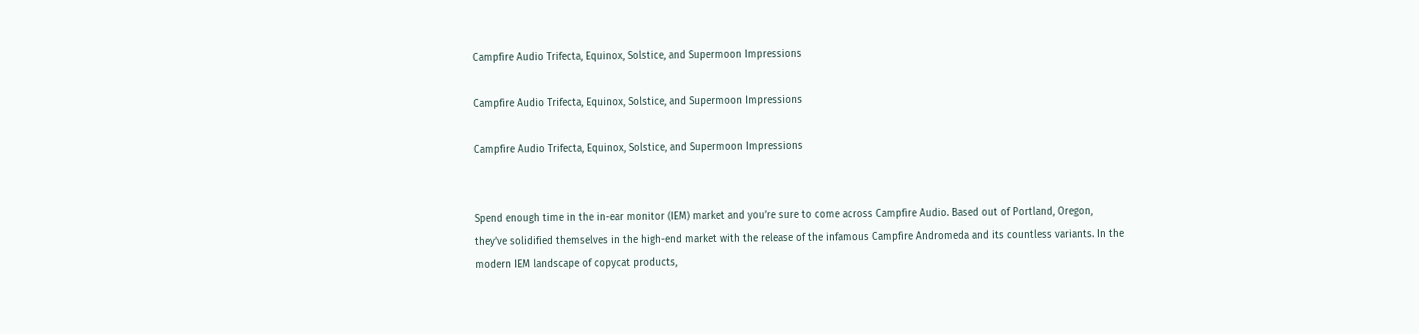Campfire Audio Trifecta, Equinox, Solstice, and Supermoon Impressions

Campfire Audio Trifecta, Equinox, Solstice, and Supermoon Impressions

Campfire Audio Trifecta, Equinox, Solstice, and Supermoon Impressions


Spend enough time in the in-ear monitor (IEM) market and you’re sure to come across Campfire Audio. Based out of Portland, Oregon, they’ve solidified themselves in the high-end market with the release of the infamous Campfire Andromeda and its countless variants. In the modern IEM landscape of copycat products,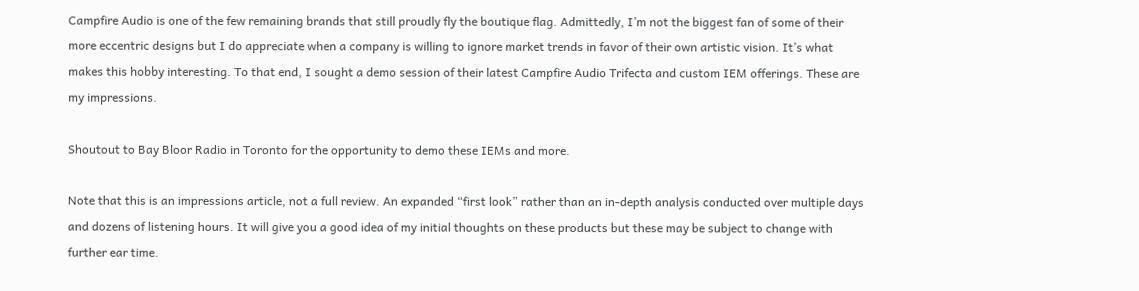Campfire Audio is one of the few remaining brands that still proudly fly the boutique flag. Admittedly, I’m not the biggest fan of some of their more eccentric designs but I do appreciate when a company is willing to ignore market trends in favor of their own artistic vision. It’s what makes this hobby interesting. To that end, I sought a demo session of their latest Campfire Audio Trifecta and custom IEM offerings. These are my impressions.

Shoutout to Bay Bloor Radio in Toronto for the opportunity to demo these IEMs and more.

Note that this is an impressions article, not a full review. An expanded “first look” rather than an in-depth analysis conducted over multiple days and dozens of listening hours. It will give you a good idea of my initial thoughts on these products but these may be subject to change with further ear time.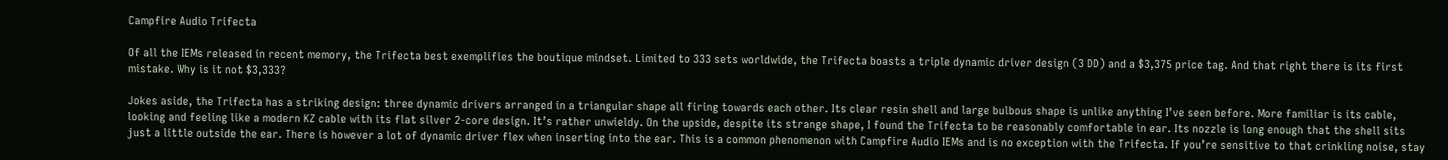Campfire Audio Trifecta

Of all the IEMs released in recent memory, the Trifecta best exemplifies the boutique mindset. Limited to 333 sets worldwide, the Trifecta boasts a triple dynamic driver design (3 DD) and a $3,375 price tag. And that right there is its first mistake. Why is it not $3,333?

Jokes aside, the Trifecta has a striking design: three dynamic drivers arranged in a triangular shape all firing towards each other. Its clear resin shell and large bulbous shape is unlike anything I’ve seen before. More familiar is its cable, looking and feeling like a modern KZ cable with its flat silver 2-core design. It’s rather unwieldy. On the upside, despite its strange shape, I found the Trifecta to be reasonably comfortable in ear. Its nozzle is long enough that the shell sits just a little outside the ear. There is however a lot of dynamic driver flex when inserting into the ear. This is a common phenomenon with Campfire Audio IEMs and is no exception with the Trifecta. If you’re sensitive to that crinkling noise, stay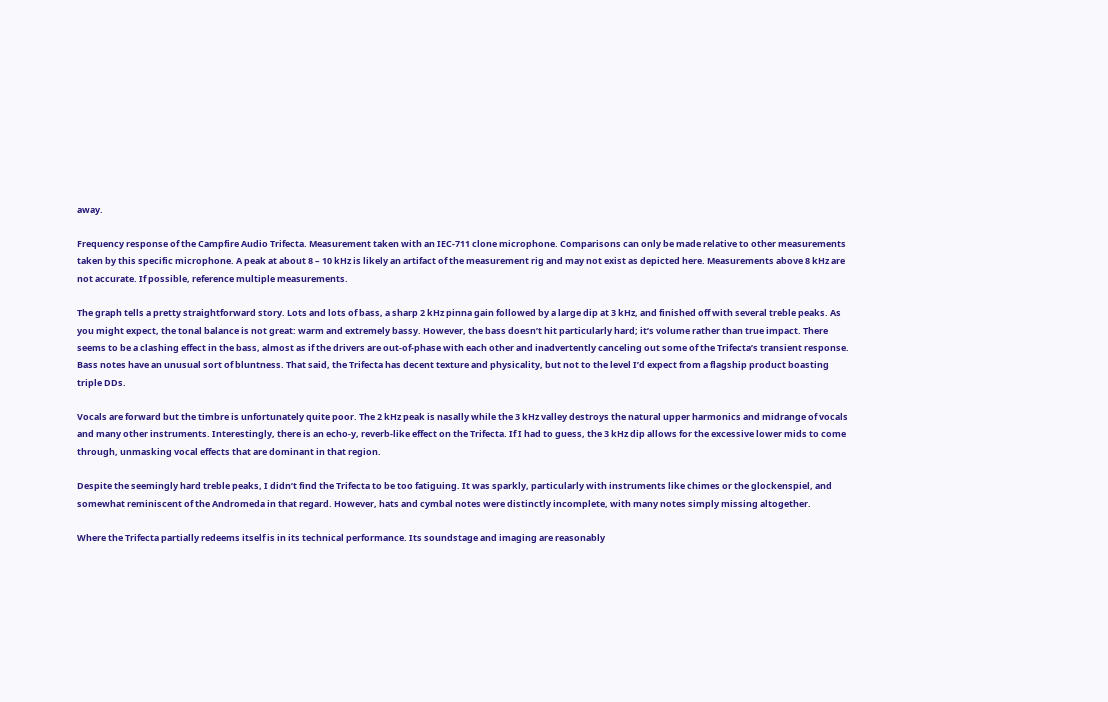away.

Frequency response of the Campfire Audio Trifecta. Measurement taken with an IEC-711 clone microphone. Comparisons can only be made relative to other measurements taken by this specific microphone. A peak at about 8 – 10 kHz is likely an artifact of the measurement rig and may not exist as depicted here. Measurements above 8 kHz are not accurate. If possible, reference multiple measurements.

The graph tells a pretty straightforward story. Lots and lots of bass, a sharp 2 kHz pinna gain followed by a large dip at 3 kHz, and finished off with several treble peaks. As you might expect, the tonal balance is not great: warm and extremely bassy. However, the bass doesn’t hit particularly hard; it’s volume rather than true impact. There seems to be a clashing effect in the bass, almost as if the drivers are out-of-phase with each other and inadvertently canceling out some of the Trifecta’s transient response. Bass notes have an unusual sort of bluntness. That said, the Trifecta has decent texture and physicality, but not to the level I’d expect from a flagship product boasting triple DDs.

Vocals are forward but the timbre is unfortunately quite poor. The 2 kHz peak is nasally while the 3 kHz valley destroys the natural upper harmonics and midrange of vocals and many other instruments. Interestingly, there is an echo-y, reverb-like effect on the Trifecta. If I had to guess, the 3 kHz dip allows for the excessive lower mids to come through, unmasking vocal effects that are dominant in that region.

Despite the seemingly hard treble peaks, I didn’t find the Trifecta to be too fatiguing. It was sparkly, particularly with instruments like chimes or the glockenspiel, and somewhat reminiscent of the Andromeda in that regard. However, hats and cymbal notes were distinctly incomplete, with many notes simply missing altogether.

Where the Trifecta partially redeems itself is in its technical performance. Its soundstage and imaging are reasonably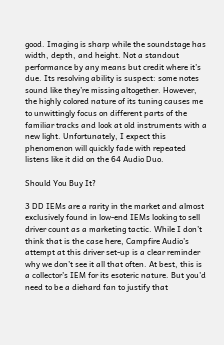good. Imaging is sharp while the soundstage has width, depth, and height. Not a standout performance by any means but credit where it’s due. Its resolving ability is suspect: some notes sound like they’re missing altogether. However, the highly colored nature of its tuning causes me to unwittingly focus on different parts of the familiar tracks and look at old instruments with a new light. Unfortunately, I expect this phenomenon will quickly fade with repeated listens like it did on the 64 Audio Duo.

Should You Buy It?

3 DD IEMs are a rarity in the market and almost exclusively found in low-end IEMs looking to sell driver count as a marketing tactic. While I don’t think that is the case here, Campfire Audio’s attempt at this driver set-up is a clear reminder why we don’t see it all that often. At best, this is a collector’s IEM for its esoteric nature. But you’d need to be a diehard fan to justify that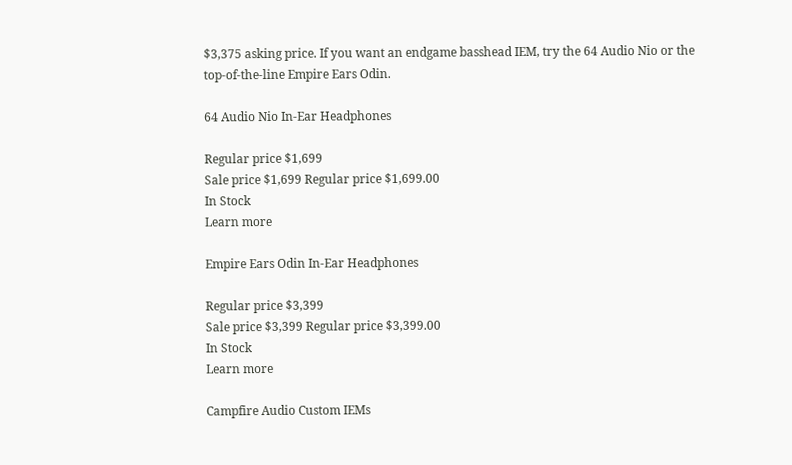$3,375 asking price. If you want an endgame basshead IEM, try the 64 Audio Nio or the top-of-the-line Empire Ears Odin.

64 Audio Nio In-Ear Headphones

Regular price $1,699
Sale price $1,699 Regular price $1,699.00
In Stock
Learn more

Empire Ears Odin In-Ear Headphones

Regular price $3,399
Sale price $3,399 Regular price $3,399.00
In Stock
Learn more

Campfire Audio Custom IEMs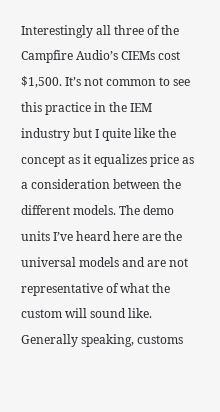Interestingly all three of the Campfire Audio’s CIEMs cost $1,500. It’s not common to see this practice in the IEM industry but I quite like the concept as it equalizes price as a consideration between the different models. The demo units I’ve heard here are the universal models and are not representative of what the custom will sound like. Generally speaking, customs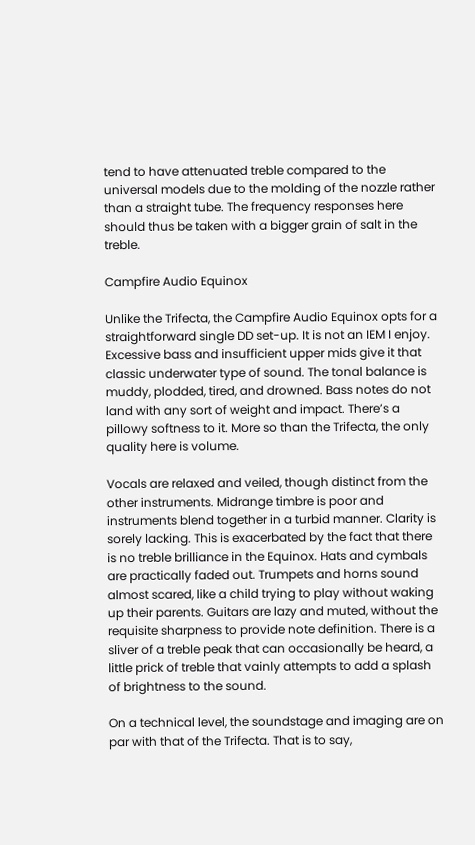tend to have attenuated treble compared to the universal models due to the molding of the nozzle rather than a straight tube. The frequency responses here should thus be taken with a bigger grain of salt in the treble.

Campfire Audio Equinox

Unlike the Trifecta, the Campfire Audio Equinox opts for a straightforward single DD set-up. It is not an IEM I enjoy. Excessive bass and insufficient upper mids give it that classic underwater type of sound. The tonal balance is muddy, plodded, tired, and drowned. Bass notes do not land with any sort of weight and impact. There’s a pillowy softness to it. More so than the Trifecta, the only quality here is volume.

Vocals are relaxed and veiled, though distinct from the other instruments. Midrange timbre is poor and instruments blend together in a turbid manner. Clarity is sorely lacking. This is exacerbated by the fact that there is no treble brilliance in the Equinox. Hats and cymbals are practically faded out. Trumpets and horns sound almost scared, like a child trying to play without waking up their parents. Guitars are lazy and muted, without the requisite sharpness to provide note definition. There is a sliver of a treble peak that can occasionally be heard, a little prick of treble that vainly attempts to add a splash of brightness to the sound.

On a technical level, the soundstage and imaging are on par with that of the Trifecta. That is to say,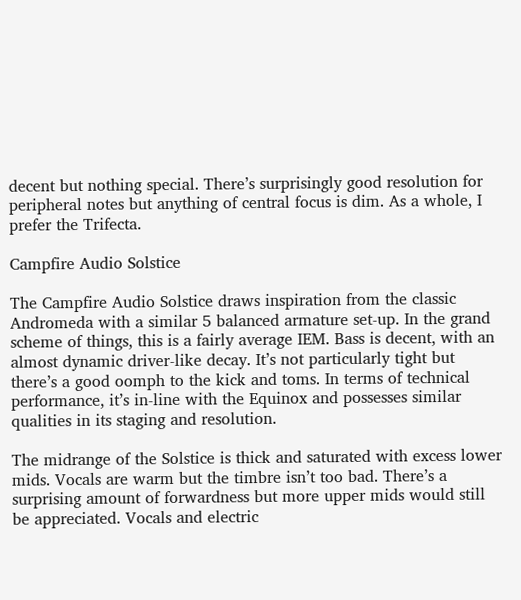decent but nothing special. There’s surprisingly good resolution for peripheral notes but anything of central focus is dim. As a whole, I prefer the Trifecta.

Campfire Audio Solstice

The Campfire Audio Solstice draws inspiration from the classic Andromeda with a similar 5 balanced armature set-up. In the grand scheme of things, this is a fairly average IEM. Bass is decent, with an almost dynamic driver-like decay. It’s not particularly tight but there’s a good oomph to the kick and toms. In terms of technical performance, it’s in-line with the Equinox and possesses similar qualities in its staging and resolution.

The midrange of the Solstice is thick and saturated with excess lower mids. Vocals are warm but the timbre isn’t too bad. There’s a surprising amount of forwardness but more upper mids would still be appreciated. Vocals and electric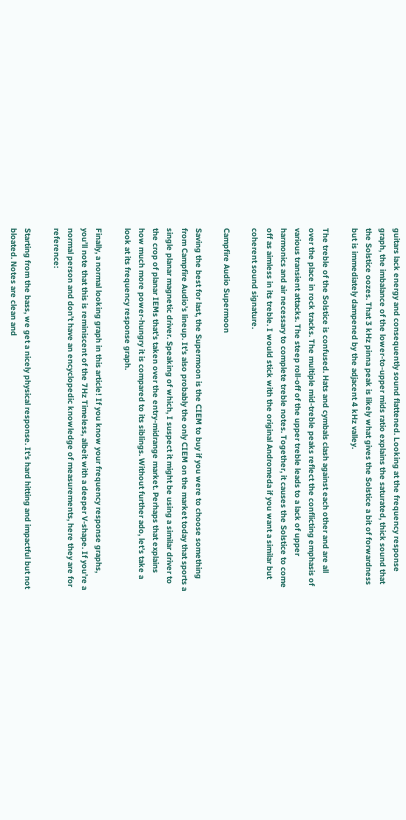guitars lack energy and consequently sound flattened. Looking at the frequency response graph, the imbalance of the lower-to-upper mids ratio explains the saturated, thick sound that the Solstice oozes. That 3 kHz pinna peak is likely what gives the Solstice a bit of forwardness but is immediately dampened by the adjacent 4 kHz valley.

The treble of the Solstice is confused. Hats and cymbals clash against each other and are all over the place in rock tracks. The multiple mid-treble peaks reflect the conflicting emphasis of various transient attacks. The steep roll-off of the upper treble leads to a lack of upper harmonics and air necessary to complete treble notes. Together, it causes the Solstice to come off as aimless in its treble. I would stick with the original Andromeda if you want a similar but coherent sound signature.

Campfire Audio Supermoon

Saving the best for last, the Supermoon is the CIEM to buy if you were to choose something from Campfire Audio’s lineup. It’s also probably the only CIEM on the market today that sports a single planar magnetic driver. Speaking of which, I suspect it might be using a similar driver to the crop of planar IEMs that’s taken over the entry-midrange market. Perhaps that explains how much more power-hungry it is compared to its siblings. Without further ado, let’s take a look at its frequency response graph.

Finally, a normal looking graph in this article! If you know your frequency response graphs, you’ll note that this is reminiscent of the 7Hz Timeless, albeit with a deeper V-shape. If you’re a normal person and don’t have an encyclopedic knowledge of measurements, here they are for reference:

Starting from the bass, we get a nicely physical response. It’s hard hitting and impactful but not bloated. Notes are clean and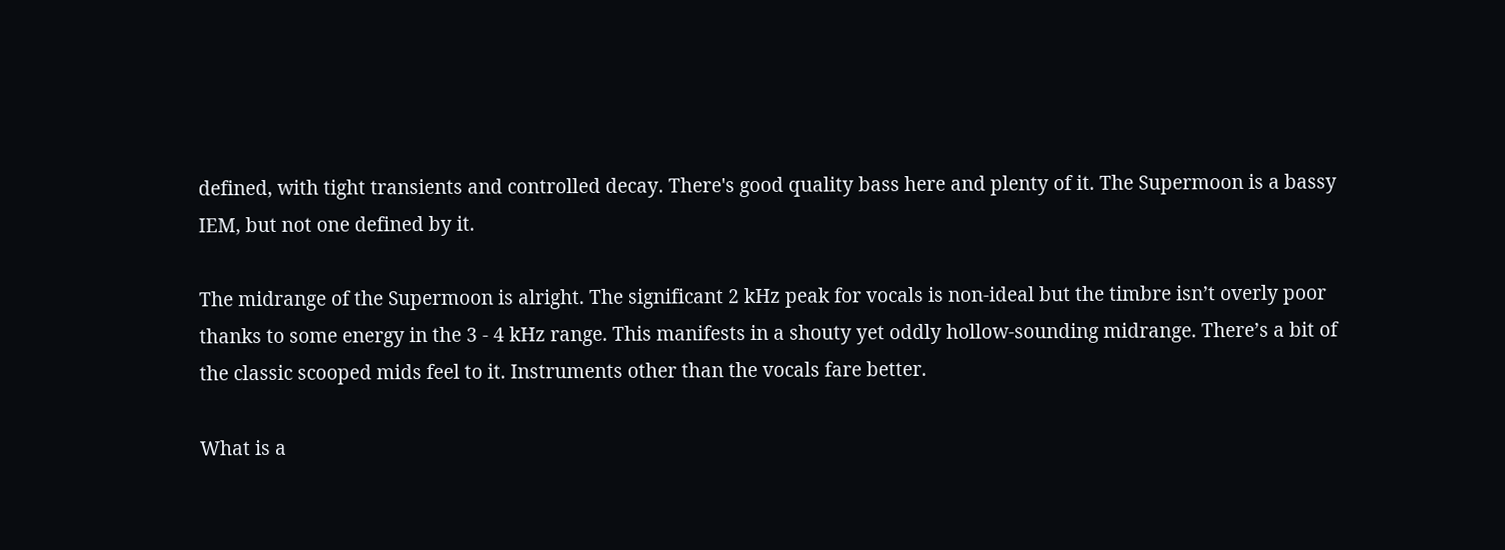defined, with tight transients and controlled decay. There's good quality bass here and plenty of it. The Supermoon is a bassy IEM, but not one defined by it.

The midrange of the Supermoon is alright. The significant 2 kHz peak for vocals is non-ideal but the timbre isn’t overly poor thanks to some energy in the 3 - 4 kHz range. This manifests in a shouty yet oddly hollow-sounding midrange. There’s a bit of the classic scooped mids feel to it. Instruments other than the vocals fare better.

What is a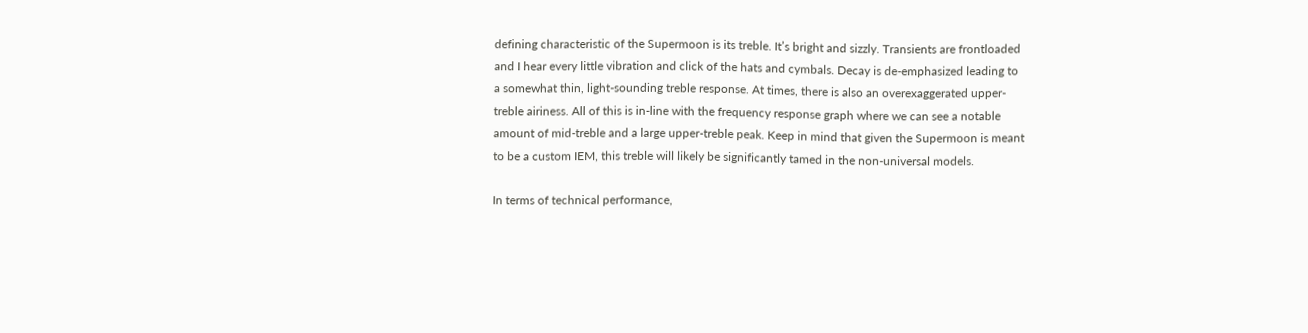defining characteristic of the Supermoon is its treble. It’s bright and sizzly. Transients are frontloaded and I hear every little vibration and click of the hats and cymbals. Decay is de-emphasized leading to a somewhat thin, light-sounding treble response. At times, there is also an overexaggerated upper-treble airiness. All of this is in-line with the frequency response graph where we can see a notable amount of mid-treble and a large upper-treble peak. Keep in mind that given the Supermoon is meant to be a custom IEM, this treble will likely be significantly tamed in the non-universal models.

In terms of technical performance,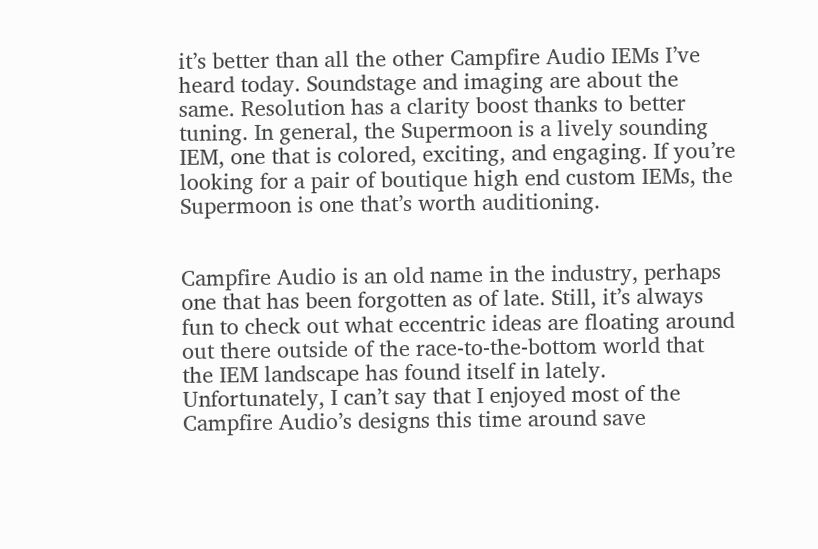it’s better than all the other Campfire Audio IEMs I’ve heard today. Soundstage and imaging are about the same. Resolution has a clarity boost thanks to better tuning. In general, the Supermoon is a lively sounding IEM, one that is colored, exciting, and engaging. If you’re looking for a pair of boutique high end custom IEMs, the Supermoon is one that’s worth auditioning.


Campfire Audio is an old name in the industry, perhaps one that has been forgotten as of late. Still, it’s always fun to check out what eccentric ideas are floating around out there outside of the race-to-the-bottom world that the IEM landscape has found itself in lately. Unfortunately, I can’t say that I enjoyed most of the Campfire Audio’s designs this time around save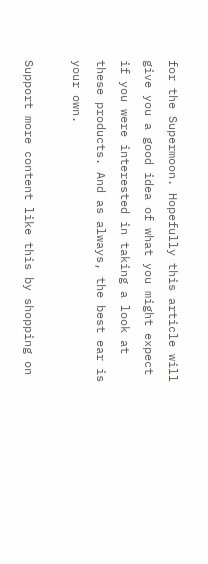for the Supermoon. Hopefully this article will give you a good idea of what you might expect if you were interested in taking a look at these products. And as always, the best ear is your own.

Support more content like this by shopping on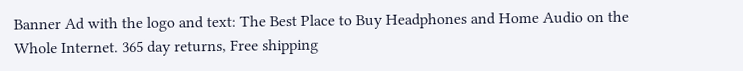Banner Ad with the logo and text: The Best Place to Buy Headphones and Home Audio on the Whole Internet. 365 day returns, Free shipping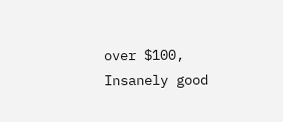over $100, Insanely good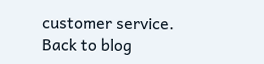customer service.
Back to blog